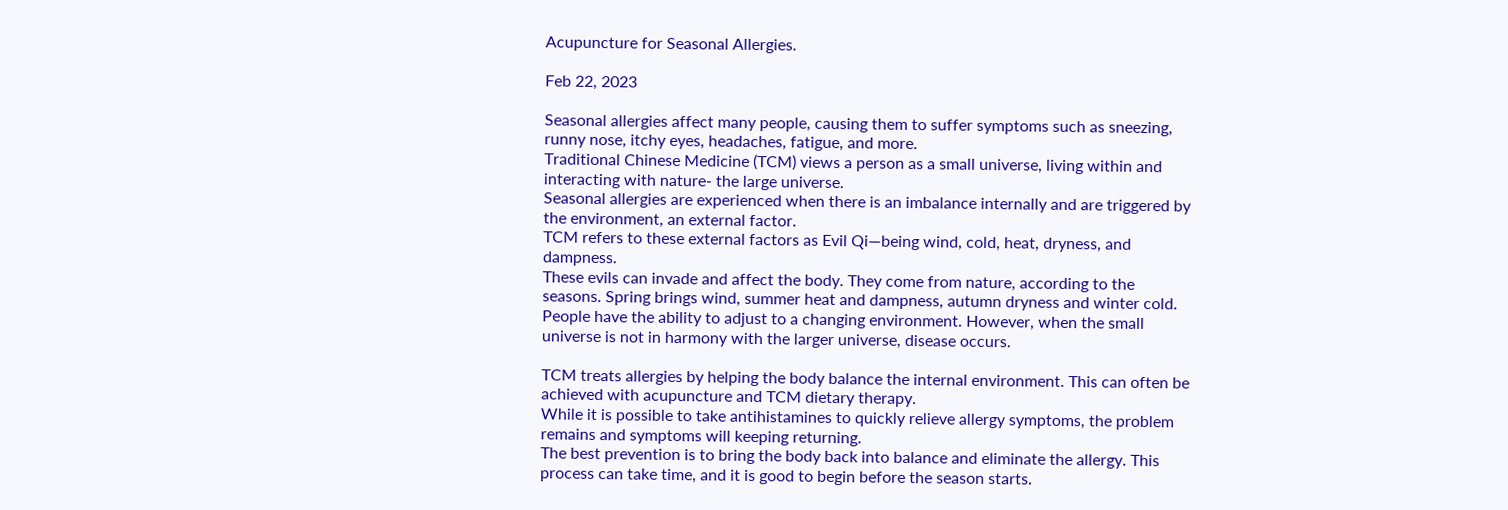Acupuncture for Seasonal Allergies.

Feb 22, 2023

Seasonal allergies affect many people, causing them to suffer symptoms such as sneezing, runny nose, itchy eyes, headaches, fatigue, and more.
Traditional Chinese Medicine (TCM) views a person as a small universe, living within and interacting with nature- the large universe.
Seasonal allergies are experienced when there is an imbalance internally and are triggered by the environment, an external factor.
TCM refers to these external factors as Evil Qi—being wind, cold, heat, dryness, and dampness.
These evils can invade and affect the body. They come from nature, according to the seasons. Spring brings wind, summer heat and dampness, autumn dryness and winter cold. People have the ability to adjust to a changing environment. However, when the small universe is not in harmony with the larger universe, disease occurs.

TCM treats allergies by helping the body balance the internal environment. This can often be achieved with acupuncture and TCM dietary therapy.
While it is possible to take antihistamines to quickly relieve allergy symptoms, the problem remains and symptoms will keeping returning.
The best prevention is to bring the body back into balance and eliminate the allergy. This process can take time, and it is good to begin before the season starts.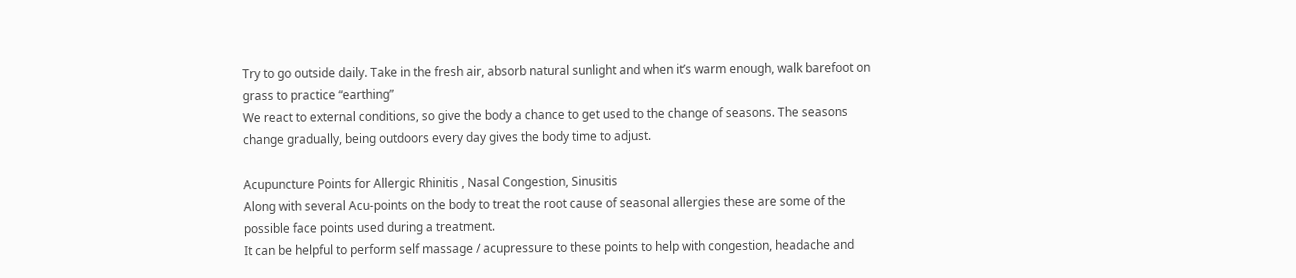Try to go outside daily. Take in the fresh air, absorb natural sunlight and when it’s warm enough, walk barefoot on grass to practice “earthing”
We react to external conditions, so give the body a chance to get used to the change of seasons. The seasons change gradually, being outdoors every day gives the body time to adjust.

Acupuncture Points for Allergic Rhinitis , Nasal Congestion, Sinusitis
Along with several Acu-points on the body to treat the root cause of seasonal allergies these are some of the possible face points used during a treatment.
It can be helpful to perform self massage / acupressure to these points to help with congestion, headache and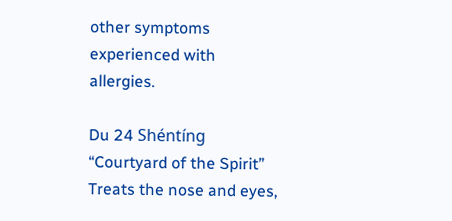other symptoms experienced with allergies.

Du 24 Shéntíng
“Courtyard of the Spirit”
Treats the nose and eyes,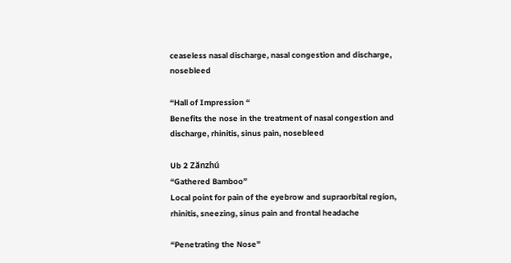ceaseless nasal discharge, nasal congestion and discharge, nosebleed

“Hall of Impression “
Benefits the nose in the treatment of nasal congestion and discharge, rhinitis, sinus pain, nosebleed

Ub 2 Zǎnzhú
“Gathered Bamboo”
Local point for pain of the eyebrow and supraorbital region, rhinitis, sneezing, sinus pain and frontal headache

“Penetrating the Nose”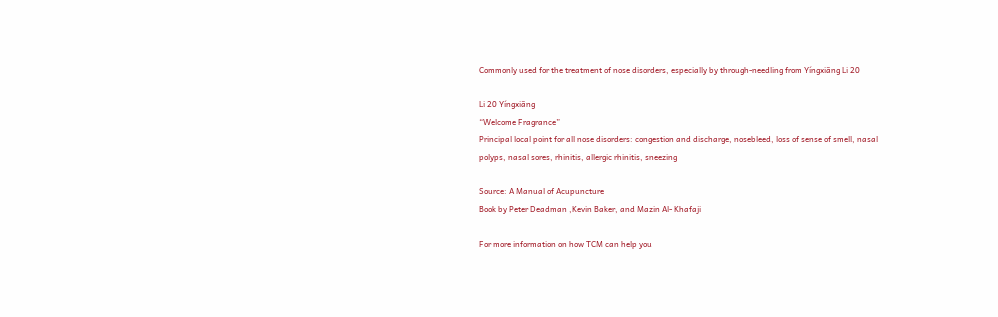Commonly used for the treatment of nose disorders, especially by through-needling from Yíngxiāng Li 20

Li 20 Yíngxiāng
“Welcome Fragrance”
Principal local point for all nose disorders: congestion and discharge, nosebleed, loss of sense of smell, nasal polyps, nasal sores, rhinitis, allergic rhinitis, sneezing

Source: A Manual of Acupuncture
Book by Peter Deadman ,Kevin Baker, and Mazin Al- Khafaji

For more information on how TCM can help you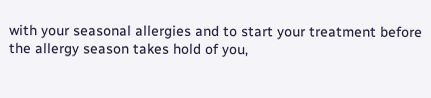with your seasonal allergies and to start your treatment before the allergy season takes hold of you,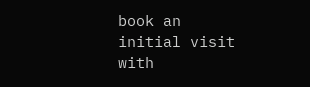book an initial visit with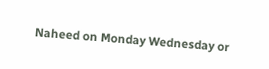Naheed on Monday Wednesday or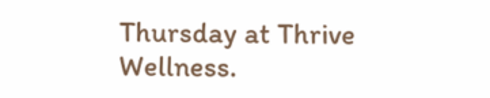Thursday at Thrive Wellness.